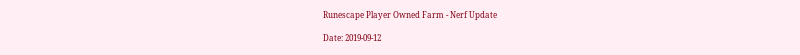Runescape Player Owned Farm - Nerf Update

Date: 2019-09-12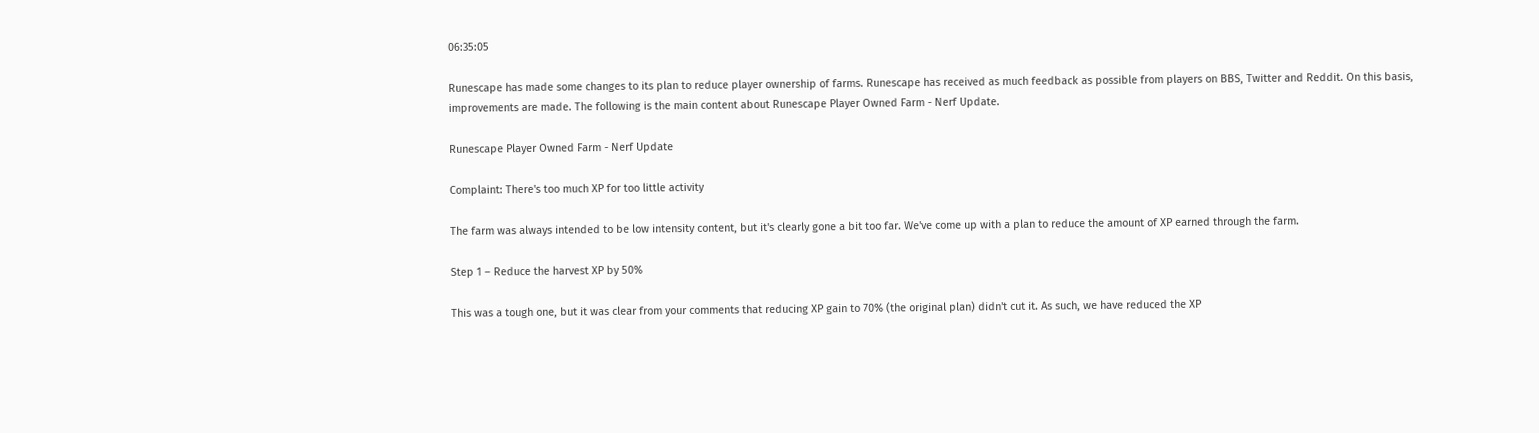06:35:05

Runescape has made some changes to its plan to reduce player ownership of farms. Runescape has received as much feedback as possible from players on BBS, Twitter and Reddit. On this basis, improvements are made. The following is the main content about Runescape Player Owned Farm - Nerf Update.

Runescape Player Owned Farm - Nerf Update

Complaint: There's too much XP for too little activity

The farm was always intended to be low intensity content, but it's clearly gone a bit too far. We've come up with a plan to reduce the amount of XP earned through the farm.

Step 1 – Reduce the harvest XP by 50%

This was a tough one, but it was clear from your comments that reducing XP gain to 70% (the original plan) didn't cut it. As such, we have reduced the XP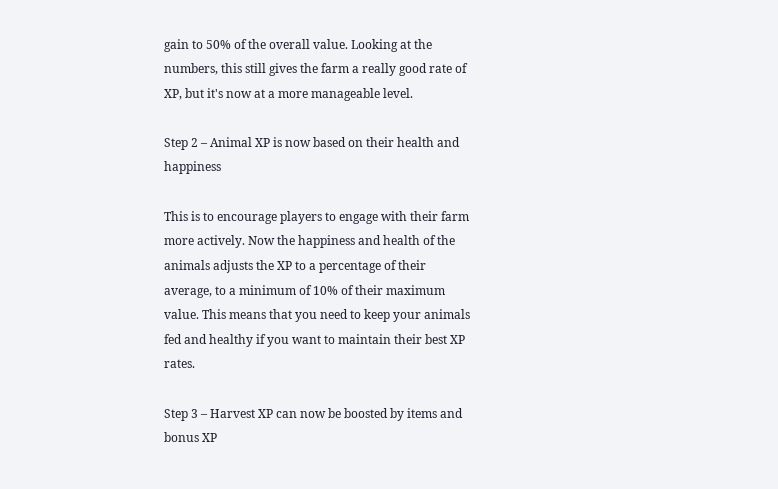gain to 50% of the overall value. Looking at the numbers, this still gives the farm a really good rate of XP, but it's now at a more manageable level.

Step 2 – Animal XP is now based on their health and happiness

This is to encourage players to engage with their farm more actively. Now the happiness and health of the animals adjusts the XP to a percentage of their average, to a minimum of 10% of their maximum value. This means that you need to keep your animals fed and healthy if you want to maintain their best XP rates.

Step 3 – Harvest XP can now be boosted by items and bonus XP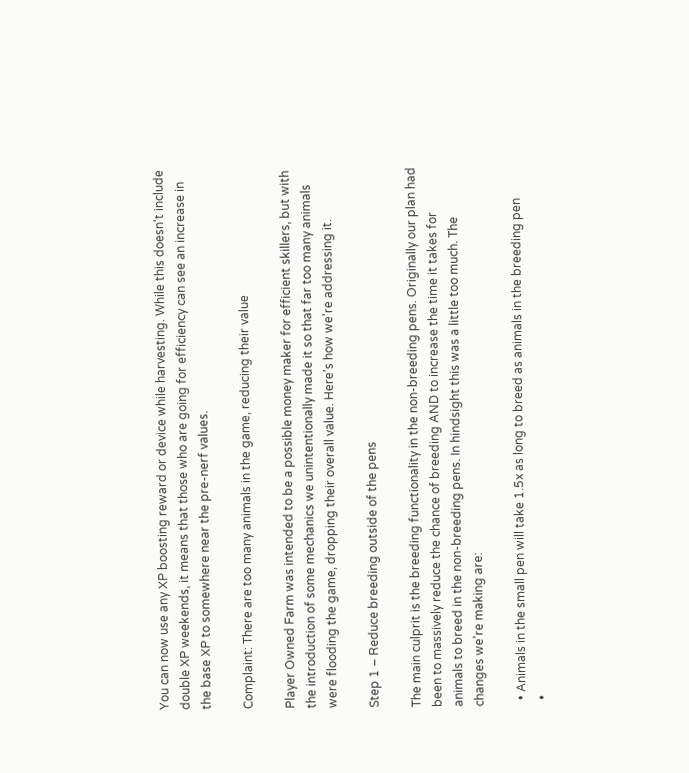You can now use any XP boosting reward or device while harvesting. While this doesn't include double XP weekends, it means that those who are going for efficiency can see an increase in the base XP to somewhere near the pre-nerf values.

Complaint: There are too many animals in the game, reducing their value

Player Owned Farm was intended to be a possible money maker for efficient skillers, but with the introduction of some mechanics we unintentionally made it so that far too many animals were flooding the game, dropping their overall value. Here's how we're addressing it.

Step 1 – Reduce breeding outside of the pens

The main culprit is the breeding functionality in the non-breeding pens. Originally our plan had been to massively reduce the chance of breeding AND to increase the time it takes for animals to breed in the non-breeding pens. In hindsight this was a little too much. The changes we're making are:

  • Animals in the small pen will take 1.5x as long to breed as animals in the breeding pen
  •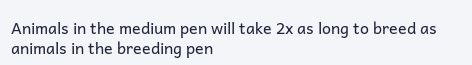Animals in the medium pen will take 2x as long to breed as animals in the breeding pen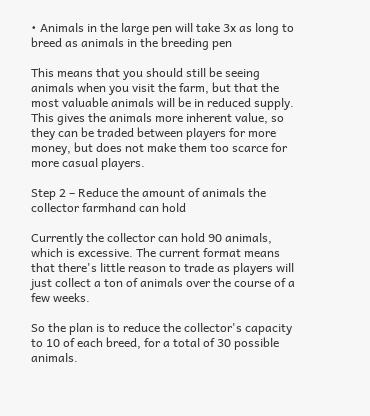• Animals in the large pen will take 3x as long to breed as animals in the breeding pen

This means that you should still be seeing animals when you visit the farm, but that the most valuable animals will be in reduced supply. This gives the animals more inherent value, so they can be traded between players for more money, but does not make them too scarce for more casual players.

Step 2 – Reduce the amount of animals the collector farmhand can hold

Currently the collector can hold 90 animals, which is excessive. The current format means that there's little reason to trade as players will just collect a ton of animals over the course of a few weeks.

So the plan is to reduce the collector's capacity to 10 of each breed, for a total of 30 possible animals.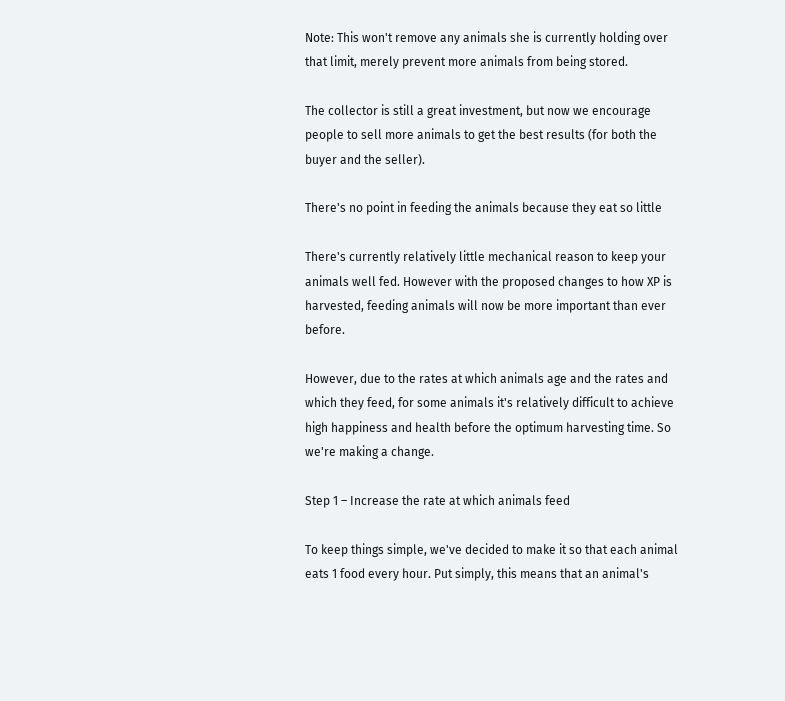Note: This won't remove any animals she is currently holding over that limit, merely prevent more animals from being stored.

The collector is still a great investment, but now we encourage people to sell more animals to get the best results (for both the buyer and the seller).

There's no point in feeding the animals because they eat so little

There's currently relatively little mechanical reason to keep your animals well fed. However with the proposed changes to how XP is harvested, feeding animals will now be more important than ever before.

However, due to the rates at which animals age and the rates and which they feed, for some animals it's relatively difficult to achieve high happiness and health before the optimum harvesting time. So we're making a change.

Step 1 – Increase the rate at which animals feed

To keep things simple, we've decided to make it so that each animal eats 1 food every hour. Put simply, this means that an animal's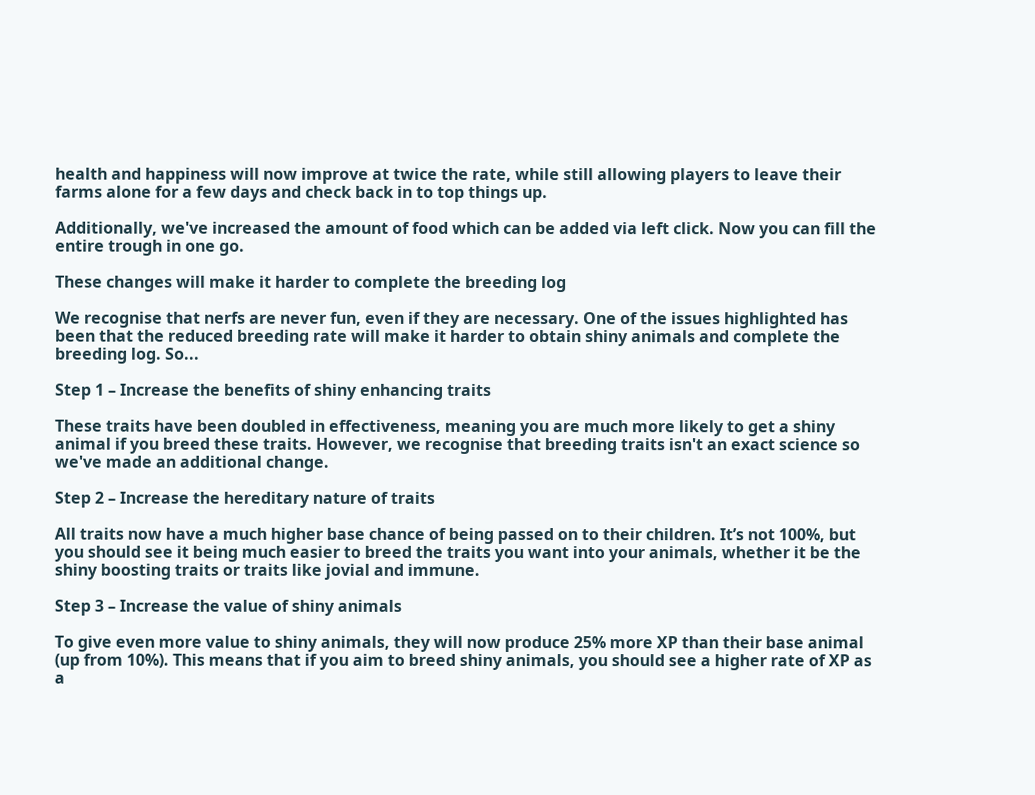health and happiness will now improve at twice the rate, while still allowing players to leave their farms alone for a few days and check back in to top things up.

Additionally, we've increased the amount of food which can be added via left click. Now you can fill the entire trough in one go.

These changes will make it harder to complete the breeding log

We recognise that nerfs are never fun, even if they are necessary. One of the issues highlighted has been that the reduced breeding rate will make it harder to obtain shiny animals and complete the breeding log. So...

Step 1 – Increase the benefits of shiny enhancing traits

These traits have been doubled in effectiveness, meaning you are much more likely to get a shiny animal if you breed these traits. However, we recognise that breeding traits isn't an exact science so we've made an additional change.

Step 2 – Increase the hereditary nature of traits

All traits now have a much higher base chance of being passed on to their children. It’s not 100%, but you should see it being much easier to breed the traits you want into your animals, whether it be the shiny boosting traits or traits like jovial and immune.

Step 3 – Increase the value of shiny animals

To give even more value to shiny animals, they will now produce 25% more XP than their base animal (up from 10%). This means that if you aim to breed shiny animals, you should see a higher rate of XP as a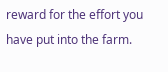reward for the effort you have put into the farm.